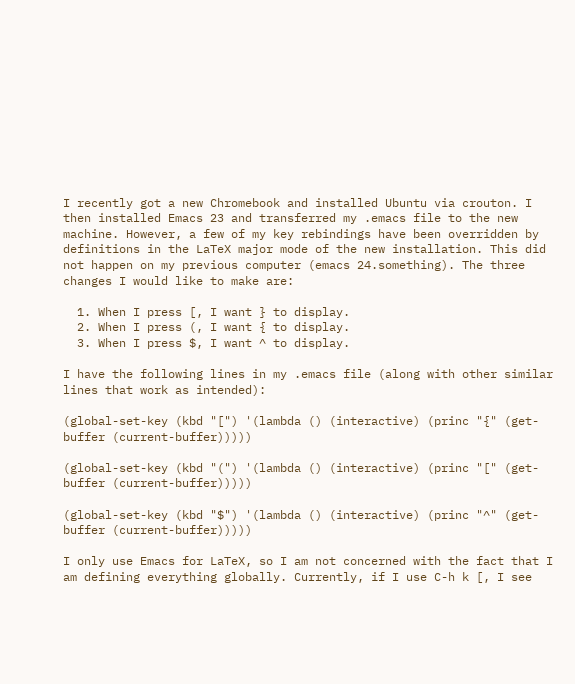I recently got a new Chromebook and installed Ubuntu via crouton. I then installed Emacs 23 and transferred my .emacs file to the new machine. However, a few of my key rebindings have been overridden by definitions in the LaTeX major mode of the new installation. This did not happen on my previous computer (emacs 24.something). The three changes I would like to make are:

  1. When I press [, I want } to display.
  2. When I press (, I want { to display.
  3. When I press $, I want ^ to display.

I have the following lines in my .emacs file (along with other similar lines that work as intended):

(global-set-key (kbd "[") '(lambda () (interactive) (princ "{" (get-buffer (current-buffer)))))

(global-set-key (kbd "(") '(lambda () (interactive) (princ "[" (get-buffer (current-buffer)))))

(global-set-key (kbd "$") '(lambda () (interactive) (princ "^" (get-buffer (current-buffer)))))

I only use Emacs for LaTeX, so I am not concerned with the fact that I am defining everything globally. Currently, if I use C-h k [, I see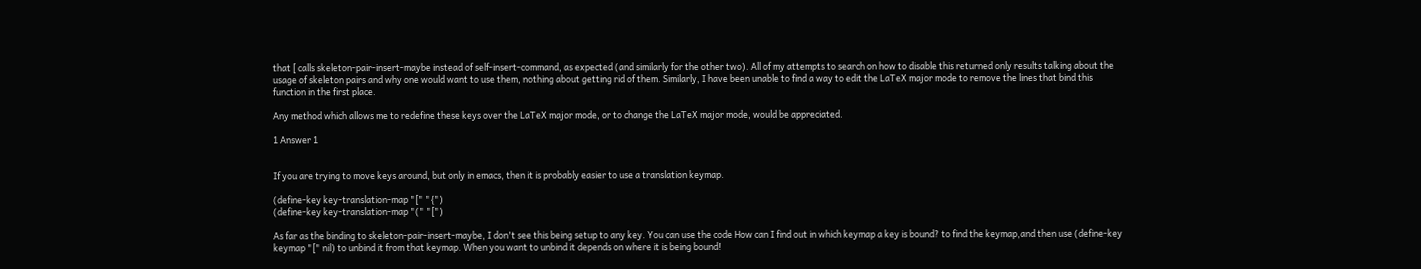that [ calls skeleton-pair-insert-maybe instead of self-insert-command, as expected (and similarly for the other two). All of my attempts to search on how to disable this returned only results talking about the usage of skeleton pairs and why one would want to use them, nothing about getting rid of them. Similarly, I have been unable to find a way to edit the LaTeX major mode to remove the lines that bind this function in the first place.

Any method which allows me to redefine these keys over the LaTeX major mode, or to change the LaTeX major mode, would be appreciated.

1 Answer 1


If you are trying to move keys around, but only in emacs, then it is probably easier to use a translation keymap.

(define-key key-translation-map "[" "{")
(define-key key-translation-map "(" "[")

As far as the binding to skeleton-pair-insert-maybe, I don't see this being setup to any key. You can use the code How can I find out in which keymap a key is bound? to find the keymap,and then use (define-key keymap "[" nil) to unbind it from that keymap. When you want to unbind it depends on where it is being bound!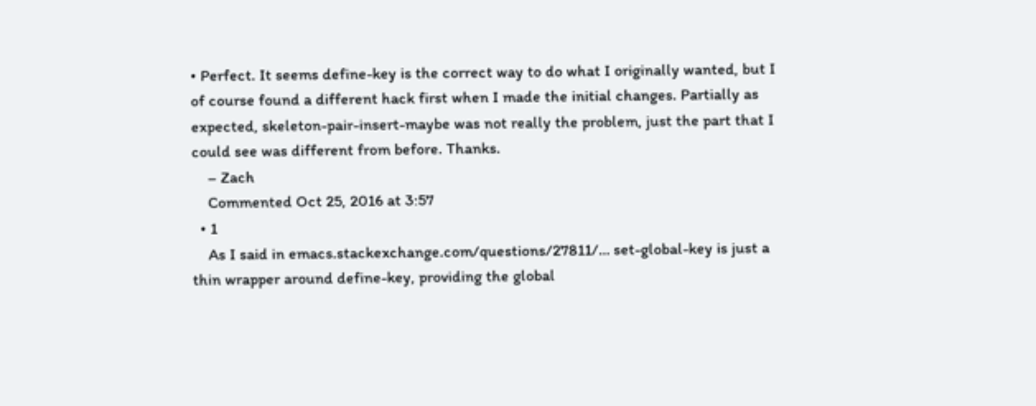• Perfect. It seems define-key is the correct way to do what I originally wanted, but I of course found a different hack first when I made the initial changes. Partially as expected, skeleton-pair-insert-maybe was not really the problem, just the part that I could see was different from before. Thanks.
    – Zach
    Commented Oct 25, 2016 at 3:57
  • 1
    As I said in emacs.stackexchange.com/questions/27811/… set-global-key is just a thin wrapper around define-key, providing the global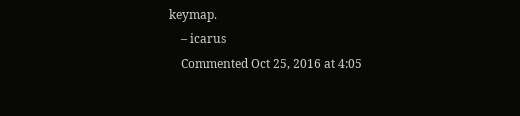keymap.
    – icarus
    Commented Oct 25, 2016 at 4:05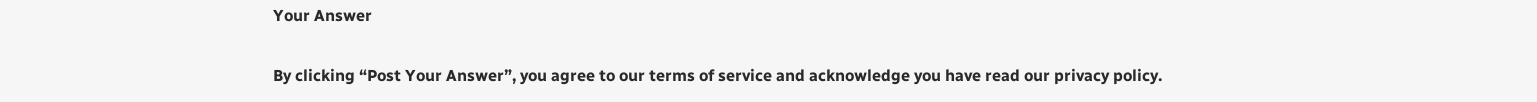Your Answer

By clicking “Post Your Answer”, you agree to our terms of service and acknowledge you have read our privacy policy.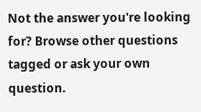Not the answer you're looking for? Browse other questions tagged or ask your own question.